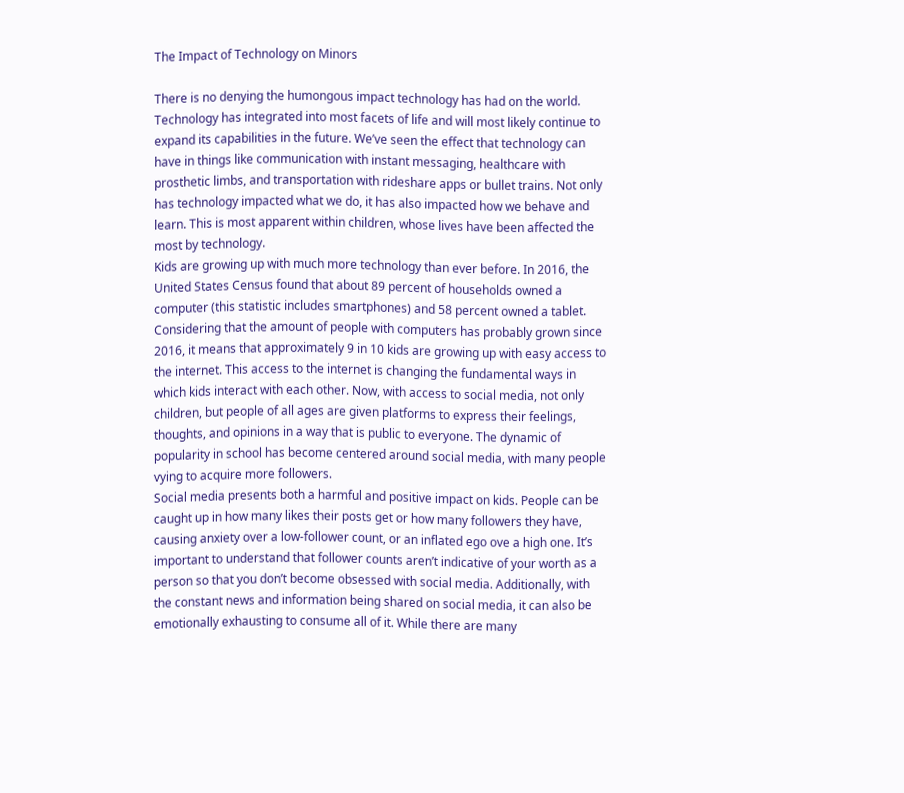The Impact of Technology on Minors

There is no denying the humongous impact technology has had on the world. Technology has integrated into most facets of life and will most likely continue to expand its capabilities in the future. We’ve seen the effect that technology can have in things like communication with instant messaging, healthcare with prosthetic limbs, and transportation with rideshare apps or bullet trains. Not only has technology impacted what we do, it has also impacted how we behave and learn. This is most apparent within children, whose lives have been affected the most by technology.
Kids are growing up with much more technology than ever before. In 2016, the United States Census found that about 89 percent of households owned a computer (this statistic includes smartphones) and 58 percent owned a tablet. Considering that the amount of people with computers has probably grown since 2016, it means that approximately 9 in 10 kids are growing up with easy access to the internet. This access to the internet is changing the fundamental ways in which kids interact with each other. Now, with access to social media, not only children, but people of all ages are given platforms to express their feelings, thoughts, and opinions in a way that is public to everyone. The dynamic of popularity in school has become centered around social media, with many people vying to acquire more followers.
Social media presents both a harmful and positive impact on kids. People can be caught up in how many likes their posts get or how many followers they have, causing anxiety over a low-follower count, or an inflated ego ove a high one. It’s important to understand that follower counts aren’t indicative of your worth as a person so that you don’t become obsessed with social media. Additionally, with the constant news and information being shared on social media, it can also be emotionally exhausting to consume all of it. While there are many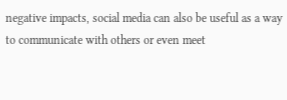negative impacts, social media can also be useful as a way to communicate with others or even meet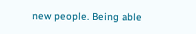new people. Being able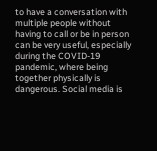to have a conversation with multiple people without having to call or be in person can be very useful, especially during the COVID-19 pandemic, where being together physically is dangerous. Social media is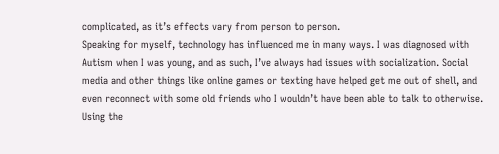complicated, as it’s effects vary from person to person.
Speaking for myself, technology has influenced me in many ways. I was diagnosed with Autism when I was young, and as such, I’ve always had issues with socialization. Social media and other things like online games or texting have helped get me out of shell, and even reconnect with some old friends who I wouldn’t have been able to talk to otherwise. Using the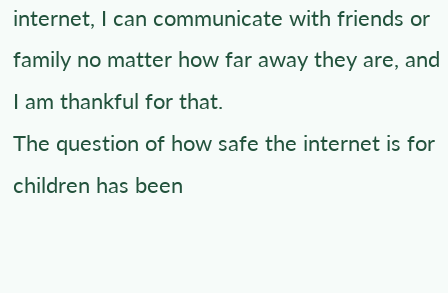internet, I can communicate with friends or family no matter how far away they are, and I am thankful for that.
The question of how safe the internet is for children has been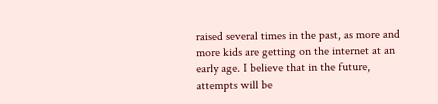raised several times in the past, as more and more kids are getting on the internet at an early age. I believe that in the future, attempts will be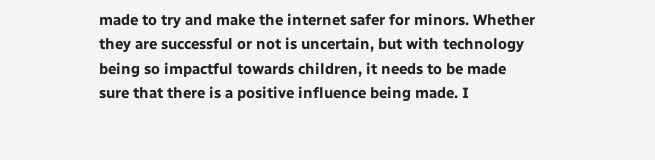made to try and make the internet safer for minors. Whether they are successful or not is uncertain, but with technology being so impactful towards children, it needs to be made sure that there is a positive influence being made. I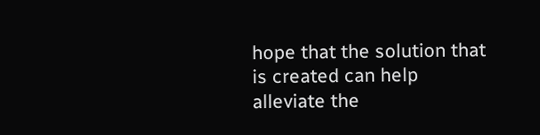hope that the solution that is created can help alleviate the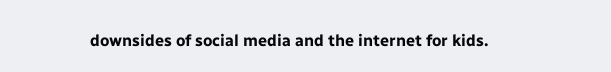downsides of social media and the internet for kids.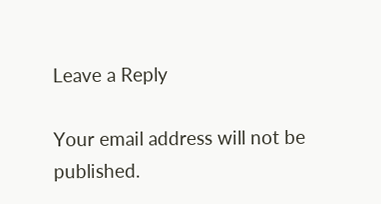Leave a Reply

Your email address will not be published.